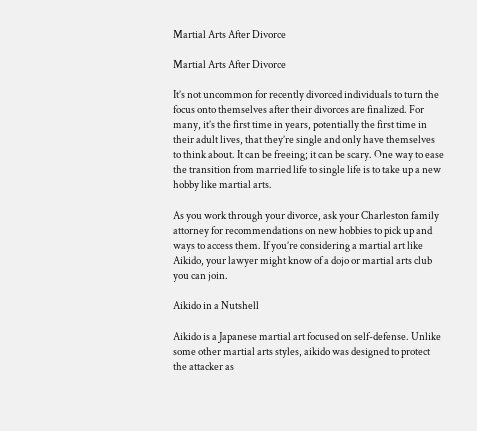Martial Arts After Divorce

Martial Arts After Divorce

It’s not uncommon for recently divorced individuals to turn the focus onto themselves after their divorces are finalized. For many, it’s the first time in years, potentially the first time in their adult lives, that they’re single and only have themselves to think about. It can be freeing; it can be scary. One way to ease the transition from married life to single life is to take up a new hobby like martial arts.

As you work through your divorce, ask your Charleston family attorney for recommendations on new hobbies to pick up and ways to access them. If you’re considering a martial art like Aikido, your lawyer might know of a dojo or martial arts club you can join.

Aikido in a Nutshell

Aikido is a Japanese martial art focused on self-defense. Unlike some other martial arts styles, aikido was designed to protect the attacker as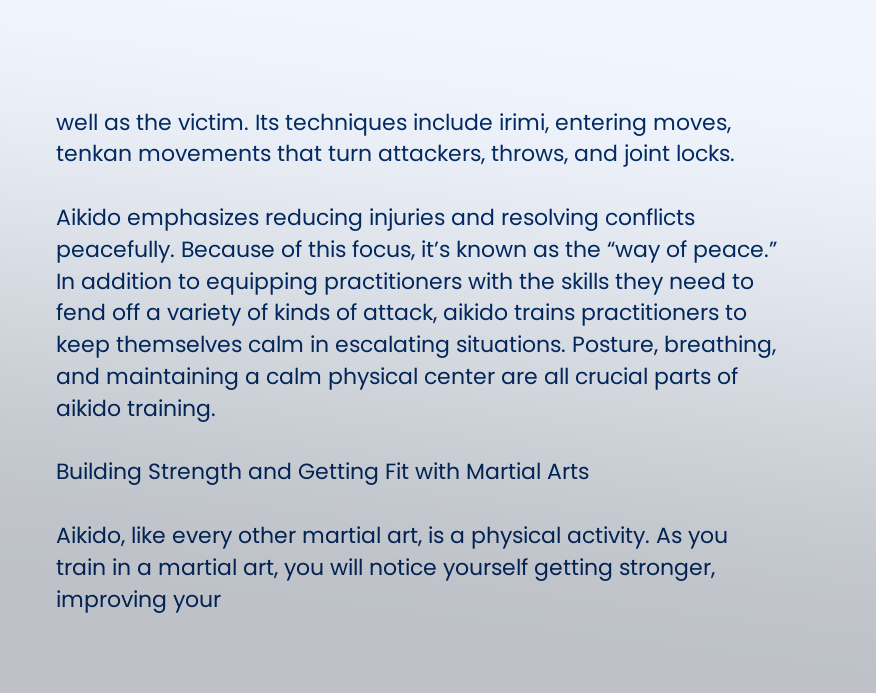well as the victim. Its techniques include irimi, entering moves, tenkan movements that turn attackers, throws, and joint locks.

Aikido emphasizes reducing injuries and resolving conflicts peacefully. Because of this focus, it’s known as the “way of peace.” In addition to equipping practitioners with the skills they need to fend off a variety of kinds of attack, aikido trains practitioners to keep themselves calm in escalating situations. Posture, breathing, and maintaining a calm physical center are all crucial parts of aikido training.

Building Strength and Getting Fit with Martial Arts

Aikido, like every other martial art, is a physical activity. As you train in a martial art, you will notice yourself getting stronger, improving your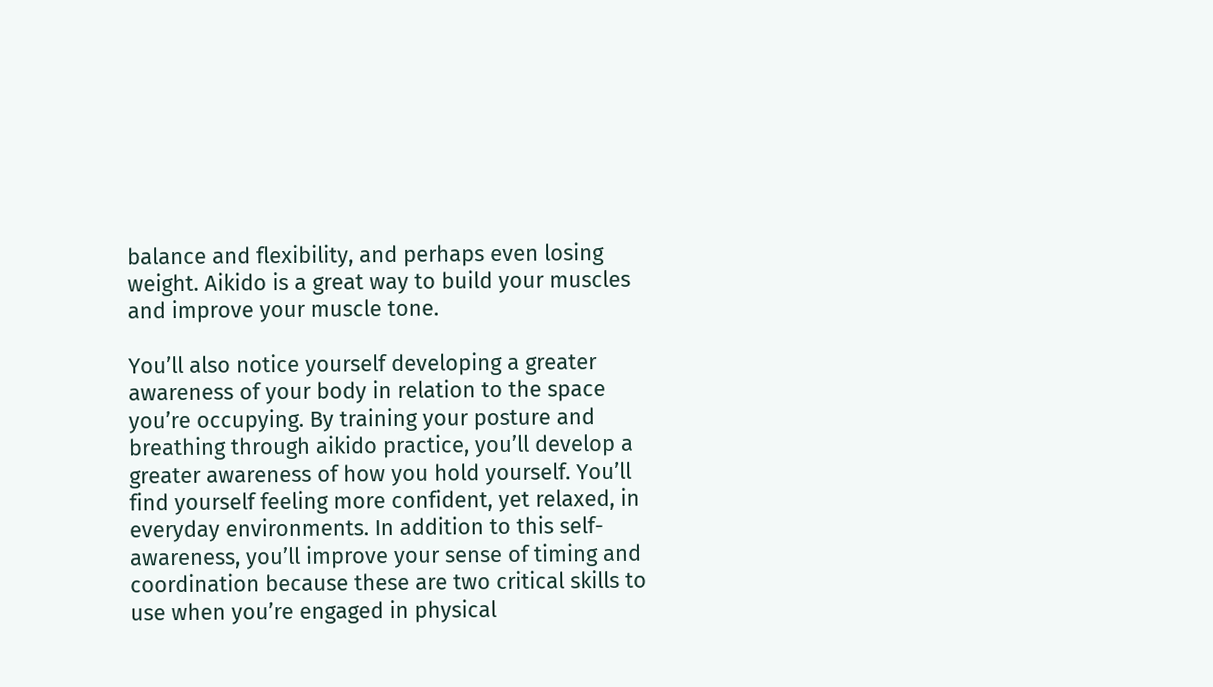balance and flexibility, and perhaps even losing weight. Aikido is a great way to build your muscles and improve your muscle tone.

You’ll also notice yourself developing a greater awareness of your body in relation to the space you’re occupying. By training your posture and breathing through aikido practice, you’ll develop a greater awareness of how you hold yourself. You’ll find yourself feeling more confident, yet relaxed, in everyday environments. In addition to this self-awareness, you’ll improve your sense of timing and coordination because these are two critical skills to use when you’re engaged in physical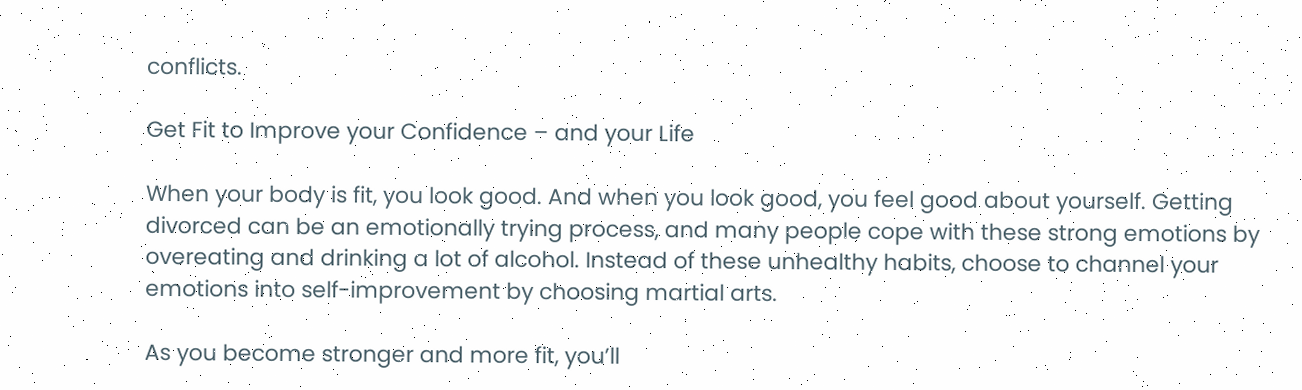conflicts.

Get Fit to Improve your Confidence – and your Life

When your body is fit, you look good. And when you look good, you feel good about yourself. Getting divorced can be an emotionally trying process, and many people cope with these strong emotions by overeating and drinking a lot of alcohol. Instead of these unhealthy habits, choose to channel your emotions into self-improvement by choosing martial arts.

As you become stronger and more fit, you’ll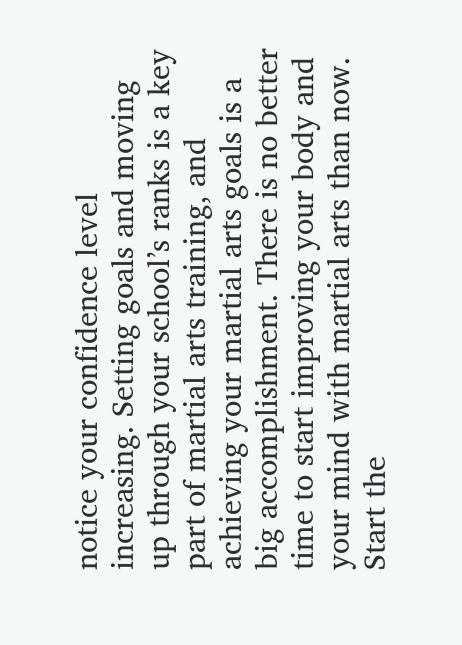notice your confidence level increasing. Setting goals and moving up through your school’s ranks is a key part of martial arts training, and achieving your martial arts goals is a big accomplishment. There is no better time to start improving your body and your mind with martial arts than now. Start the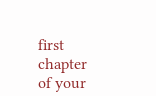first chapter of your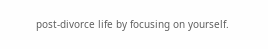post-divorce life by focusing on yourself.